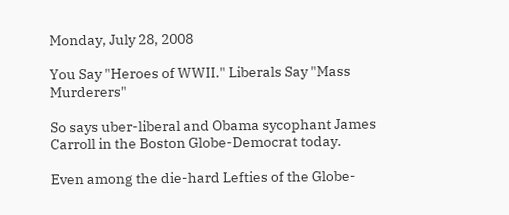Monday, July 28, 2008

You Say "Heroes of WWII." Liberals Say "Mass Murderers"

So says uber-liberal and Obama sycophant James Carroll in the Boston Globe-Democrat today.

Even among the die-hard Lefties of the Globe-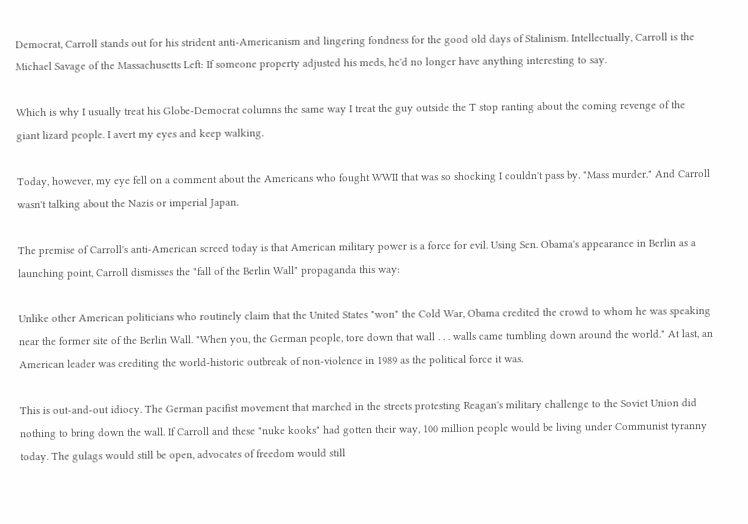Democrat, Carroll stands out for his strident anti-Americanism and lingering fondness for the good old days of Stalinism. Intellectually, Carroll is the Michael Savage of the Massachusetts Left: If someone property adjusted his meds, he'd no longer have anything interesting to say.

Which is why I usually treat his Globe-Democrat columns the same way I treat the guy outside the T stop ranting about the coming revenge of the giant lizard people. I avert my eyes and keep walking.

Today, however, my eye fell on a comment about the Americans who fought WWII that was so shocking I couldn't pass by. "Mass murder." And Carroll wasn't talking about the Nazis or imperial Japan.

The premise of Carroll's anti-American screed today is that American military power is a force for evil. Using Sen. Obama's appearance in Berlin as a launching point, Carroll dismisses the "fall of the Berlin Wall" propaganda this way:

Unlike other American politicians who routinely claim that the United States "won" the Cold War, Obama credited the crowd to whom he was speaking near the former site of the Berlin Wall. "When you, the German people, tore down that wall . . . walls came tumbling down around the world." At last, an American leader was crediting the world-historic outbreak of non-violence in 1989 as the political force it was.

This is out-and-out idiocy. The German pacifist movement that marched in the streets protesting Reagan's military challenge to the Soviet Union did nothing to bring down the wall. If Carroll and these "nuke kooks" had gotten their way, 100 million people would be living under Communist tyranny today. The gulags would still be open, advocates of freedom would still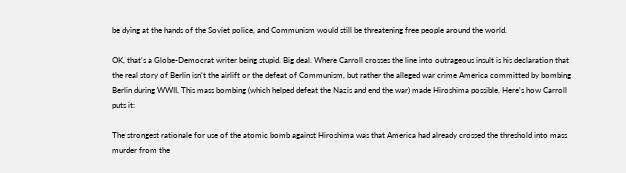be dying at the hands of the Soviet police, and Communism would still be threatening free people around the world.

OK, that's a Globe-Democrat writer being stupid. Big deal. Where Carroll crosses the line into outrageous insult is his declaration that the real story of Berlin isn't the airlift or the defeat of Communism, but rather the alleged war crime America committed by bombing Berlin during WWII. This mass bombing (which helped defeat the Nazis and end the war) made Hiroshima possible. Here's how Carroll puts it:

The strongest rationale for use of the atomic bomb against Hiroshima was that America had already crossed the threshold into mass murder from the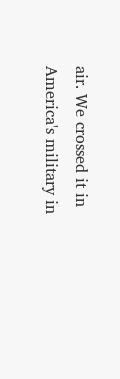air. We crossed it in
America's military in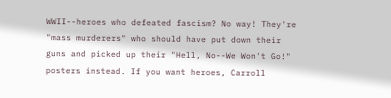WWII--heroes who defeated fascism? No way! They're "mass murderers" who should have put down their guns and picked up their "Hell, No--We Won't Go!" posters instead. If you want heroes, Carroll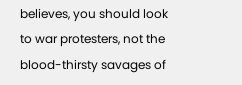believes, you should look to war protesters, not the blood-thirsty savages of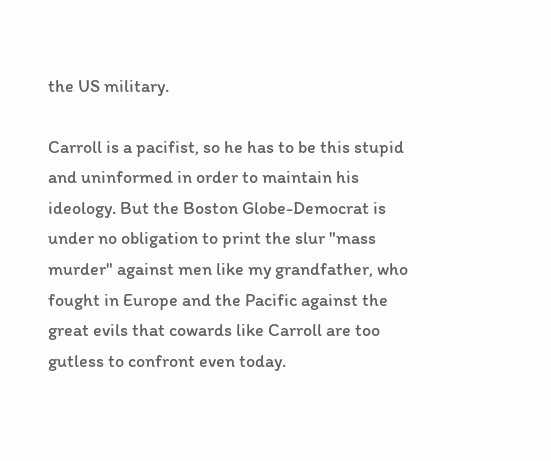the US military.

Carroll is a pacifist, so he has to be this stupid and uninformed in order to maintain his ideology. But the Boston Globe-Democrat is under no obligation to print the slur "mass murder" against men like my grandfather, who fought in Europe and the Pacific against the great evils that cowards like Carroll are too gutless to confront even today.